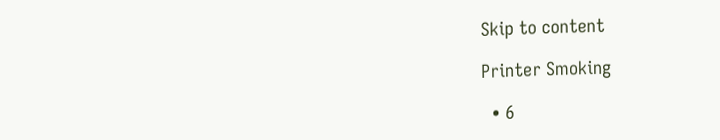Skip to content

Printer Smoking

  • 6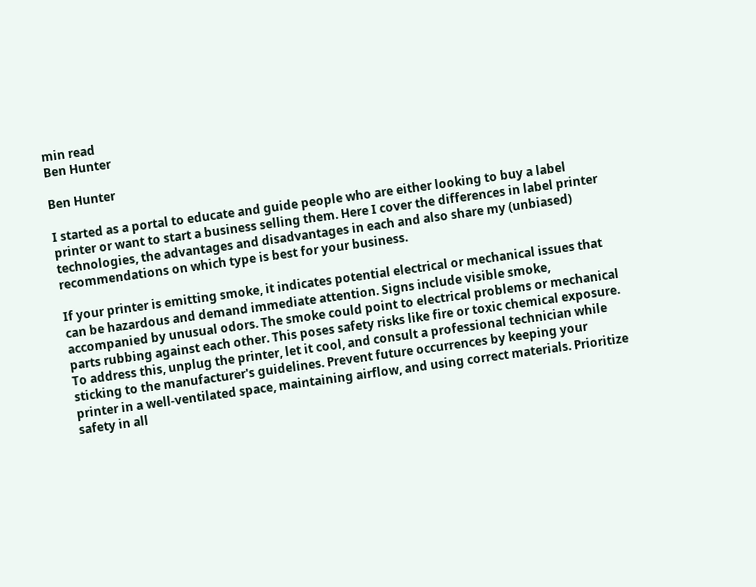min read
Ben Hunter

Ben Hunter

I started as a portal to educate and guide people who are either looking to buy a label printer or want to start a business selling them. Here I cover the differences in label printer technologies, the advantages and disadvantages in each and also share my (unbiased) recommendations on which type is best for your business.

If your printer is emitting smoke, it indicates potential electrical or mechanical issues that can be hazardous and demand immediate attention. Signs include visible smoke, accompanied by unusual odors. The smoke could point to electrical problems or mechanical parts rubbing against each other. This poses safety risks like fire or toxic chemical exposure. To address this, unplug the printer, let it cool, and consult a professional technician while sticking to the manufacturer's guidelines. Prevent future occurrences by keeping your printer in a well-ventilated space, maintaining airflow, and using correct materials. Prioritize safety in all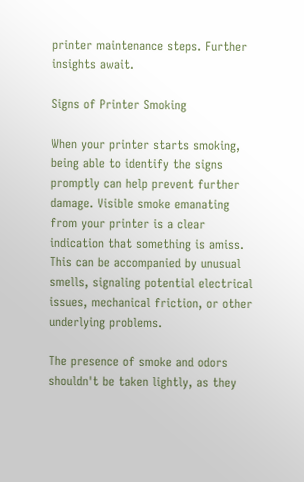printer maintenance steps. Further insights await.

Signs of Printer Smoking

When your printer starts smoking, being able to identify the signs promptly can help prevent further damage. Visible smoke emanating from your printer is a clear indication that something is amiss. This can be accompanied by unusual smells, signaling potential electrical issues, mechanical friction, or other underlying problems.

The presence of smoke and odors shouldn't be taken lightly, as they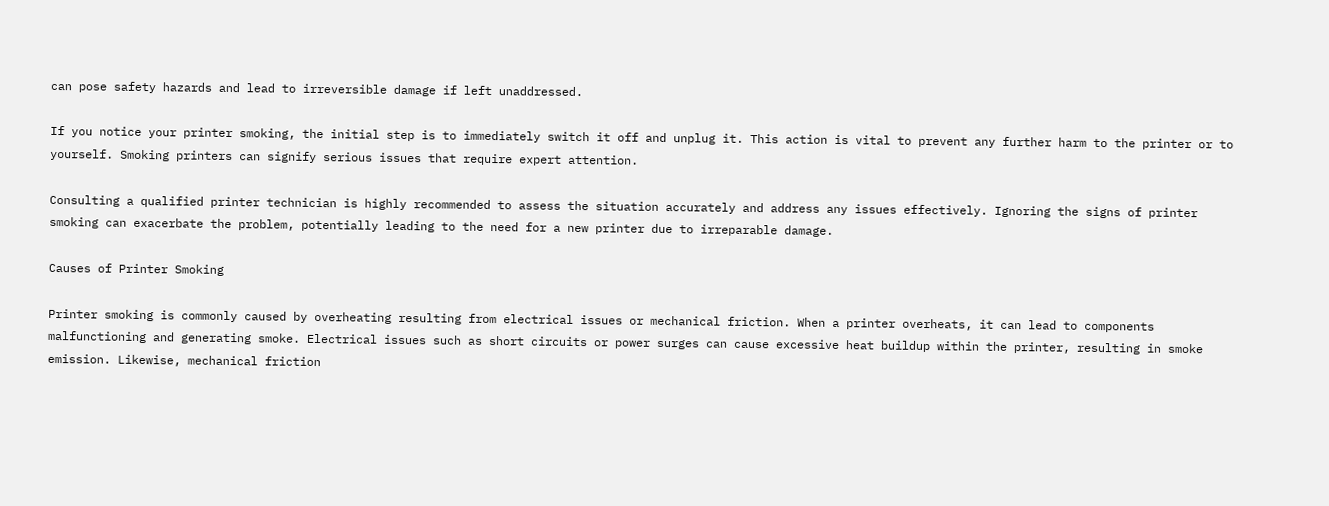can pose safety hazards and lead to irreversible damage if left unaddressed.

If you notice your printer smoking, the initial step is to immediately switch it off and unplug it. This action is vital to prevent any further harm to the printer or to yourself. Smoking printers can signify serious issues that require expert attention.

Consulting a qualified printer technician is highly recommended to assess the situation accurately and address any issues effectively. Ignoring the signs of printer smoking can exacerbate the problem, potentially leading to the need for a new printer due to irreparable damage.

Causes of Printer Smoking

Printer smoking is commonly caused by overheating resulting from electrical issues or mechanical friction. When a printer overheats, it can lead to components malfunctioning and generating smoke. Electrical issues such as short circuits or power surges can cause excessive heat buildup within the printer, resulting in smoke emission. Likewise, mechanical friction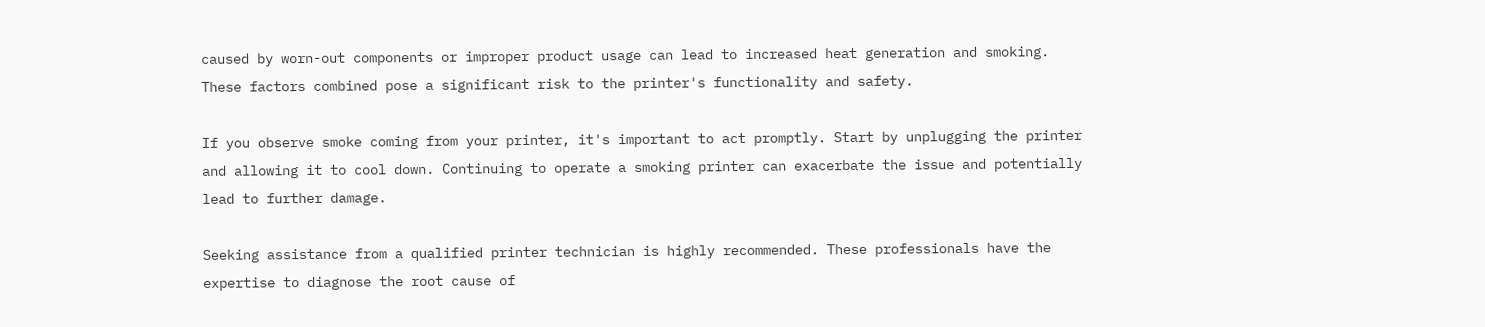caused by worn-out components or improper product usage can lead to increased heat generation and smoking. These factors combined pose a significant risk to the printer's functionality and safety.

If you observe smoke coming from your printer, it's important to act promptly. Start by unplugging the printer and allowing it to cool down. Continuing to operate a smoking printer can exacerbate the issue and potentially lead to further damage.

Seeking assistance from a qualified printer technician is highly recommended. These professionals have the expertise to diagnose the root cause of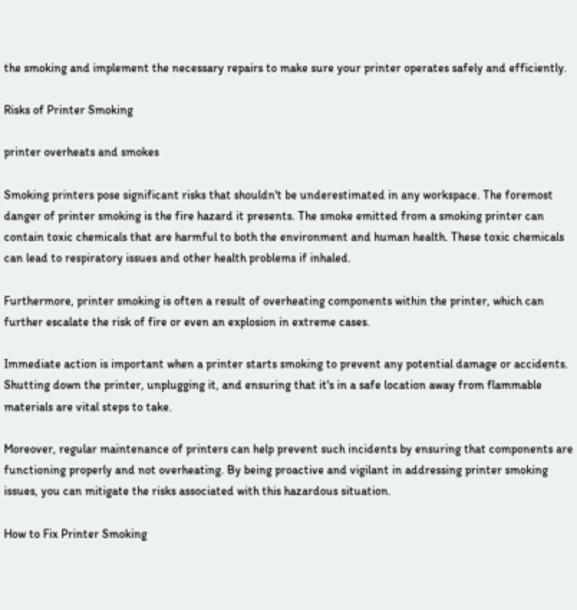the smoking and implement the necessary repairs to make sure your printer operates safely and efficiently.

Risks of Printer Smoking

printer overheats and smokes

Smoking printers pose significant risks that shouldn't be underestimated in any workspace. The foremost danger of printer smoking is the fire hazard it presents. The smoke emitted from a smoking printer can contain toxic chemicals that are harmful to both the environment and human health. These toxic chemicals can lead to respiratory issues and other health problems if inhaled.

Furthermore, printer smoking is often a result of overheating components within the printer, which can further escalate the risk of fire or even an explosion in extreme cases.

Immediate action is important when a printer starts smoking to prevent any potential damage or accidents. Shutting down the printer, unplugging it, and ensuring that it's in a safe location away from flammable materials are vital steps to take.

Moreover, regular maintenance of printers can help prevent such incidents by ensuring that components are functioning properly and not overheating. By being proactive and vigilant in addressing printer smoking issues, you can mitigate the risks associated with this hazardous situation.

How to Fix Printer Smoking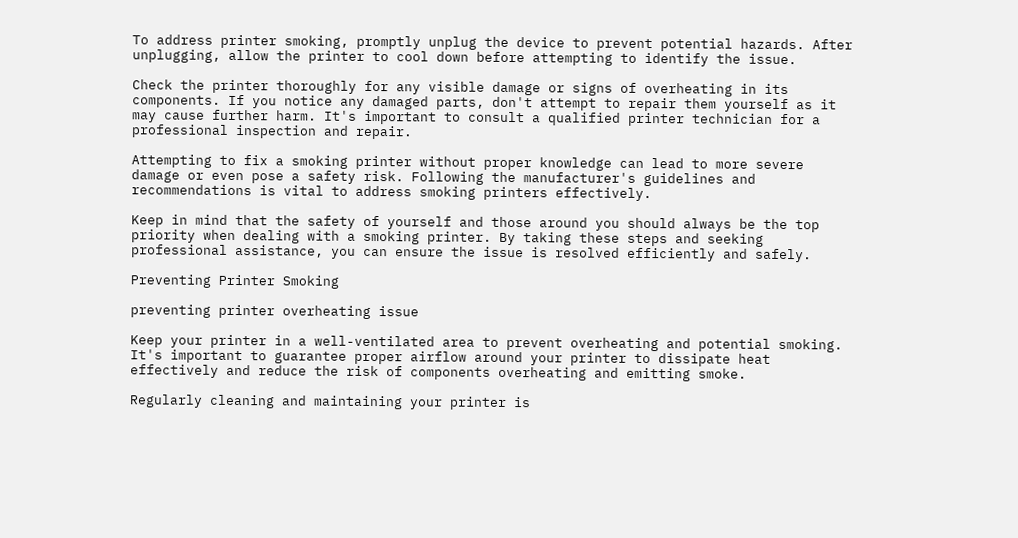To address printer smoking, promptly unplug the device to prevent potential hazards. After unplugging, allow the printer to cool down before attempting to identify the issue.

Check the printer thoroughly for any visible damage or signs of overheating in its components. If you notice any damaged parts, don't attempt to repair them yourself as it may cause further harm. It's important to consult a qualified printer technician for a professional inspection and repair.

Attempting to fix a smoking printer without proper knowledge can lead to more severe damage or even pose a safety risk. Following the manufacturer's guidelines and recommendations is vital to address smoking printers effectively.

Keep in mind that the safety of yourself and those around you should always be the top priority when dealing with a smoking printer. By taking these steps and seeking professional assistance, you can ensure the issue is resolved efficiently and safely.

Preventing Printer Smoking

preventing printer overheating issue

Keep your printer in a well-ventilated area to prevent overheating and potential smoking. It's important to guarantee proper airflow around your printer to dissipate heat effectively and reduce the risk of components overheating and emitting smoke.

Regularly cleaning and maintaining your printer is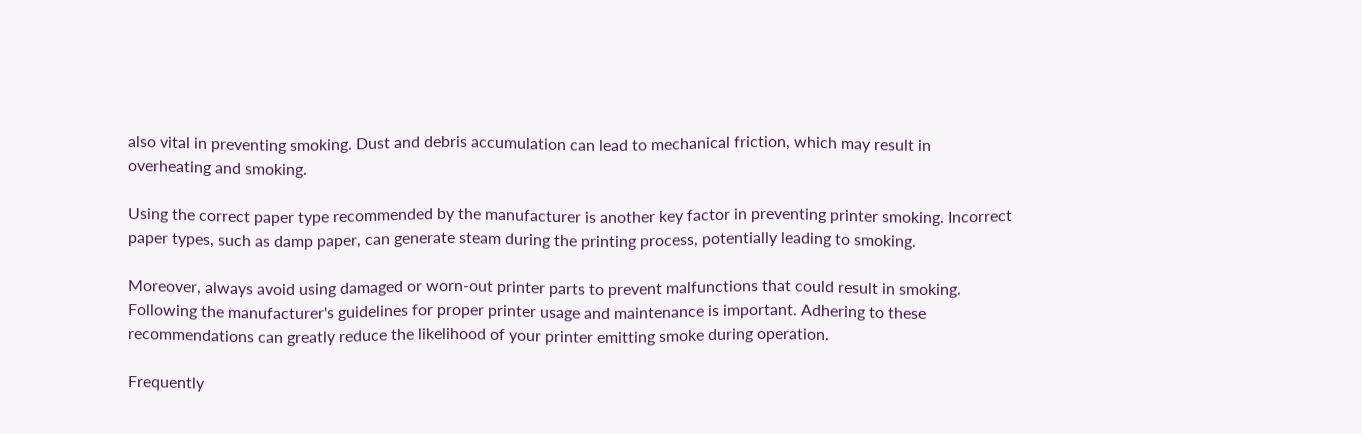also vital in preventing smoking. Dust and debris accumulation can lead to mechanical friction, which may result in overheating and smoking.

Using the correct paper type recommended by the manufacturer is another key factor in preventing printer smoking. Incorrect paper types, such as damp paper, can generate steam during the printing process, potentially leading to smoking.

Moreover, always avoid using damaged or worn-out printer parts to prevent malfunctions that could result in smoking. Following the manufacturer's guidelines for proper printer usage and maintenance is important. Adhering to these recommendations can greatly reduce the likelihood of your printer emitting smoke during operation.

Frequently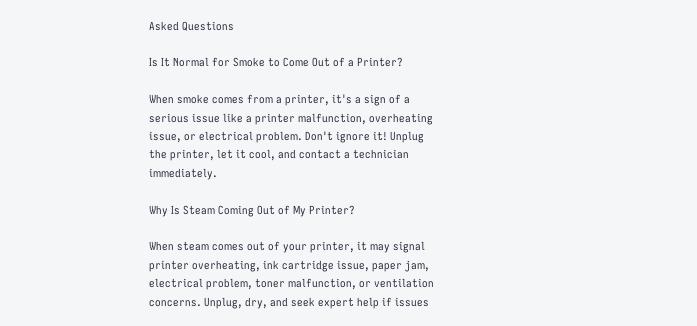Asked Questions

Is It Normal for Smoke to Come Out of a Printer?

When smoke comes from a printer, it's a sign of a serious issue like a printer malfunction, overheating issue, or electrical problem. Don't ignore it! Unplug the printer, let it cool, and contact a technician immediately.

Why Is Steam Coming Out of My Printer?

When steam comes out of your printer, it may signal printer overheating, ink cartridge issue, paper jam, electrical problem, toner malfunction, or ventilation concerns. Unplug, dry, and seek expert help if issues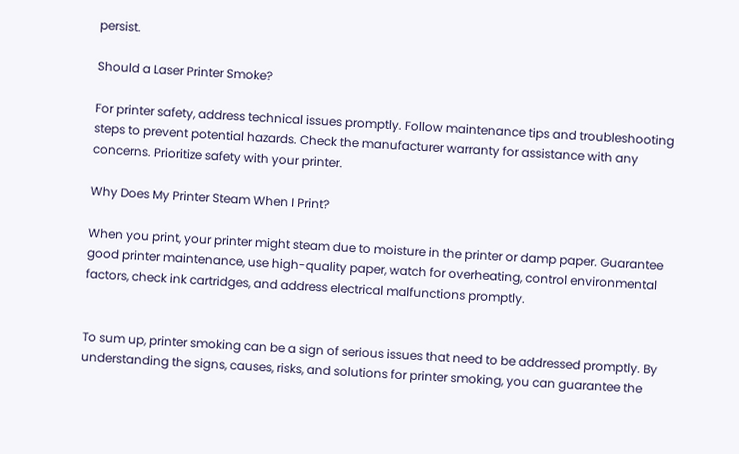persist.

Should a Laser Printer Smoke?

For printer safety, address technical issues promptly. Follow maintenance tips and troubleshooting steps to prevent potential hazards. Check the manufacturer warranty for assistance with any concerns. Prioritize safety with your printer.

Why Does My Printer Steam When I Print?

When you print, your printer might steam due to moisture in the printer or damp paper. Guarantee good printer maintenance, use high-quality paper, watch for overheating, control environmental factors, check ink cartridges, and address electrical malfunctions promptly.


To sum up, printer smoking can be a sign of serious issues that need to be addressed promptly. By understanding the signs, causes, risks, and solutions for printer smoking, you can guarantee the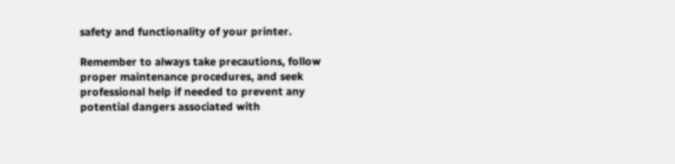safety and functionality of your printer.

Remember to always take precautions, follow proper maintenance procedures, and seek professional help if needed to prevent any potential dangers associated with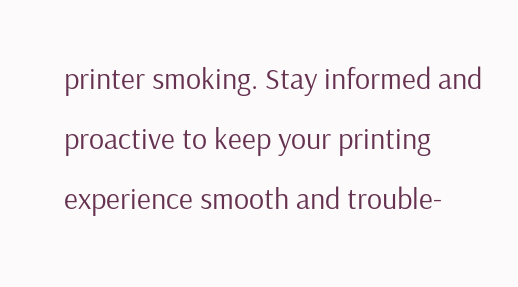printer smoking. Stay informed and proactive to keep your printing experience smooth and trouble-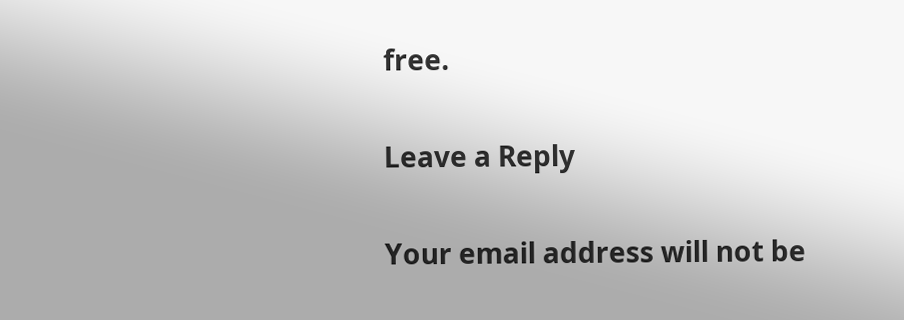free.

Leave a Reply

Your email address will not be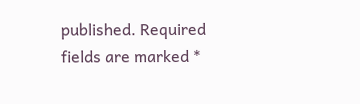published. Required fields are marked *